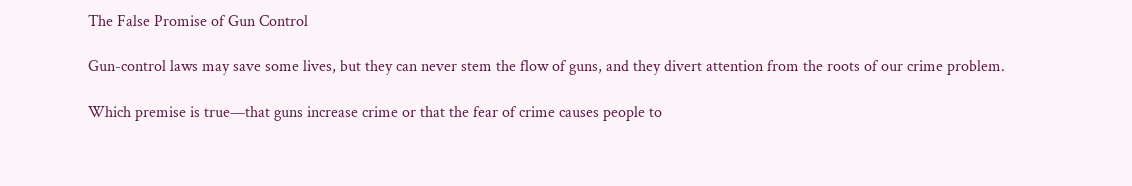The False Promise of Gun Control

Gun-control laws may save some lives, but they can never stem the flow of guns, and they divert attention from the roots of our crime problem.

Which premise is true—that guns increase crime or that the fear of crime causes people to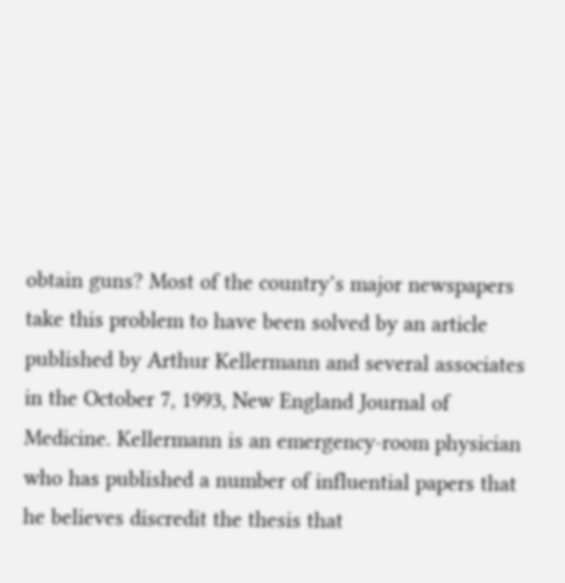obtain guns? Most of the country’s major newspapers take this problem to have been solved by an article published by Arthur Kellermann and several associates in the October 7, 1993, New England Journal of Medicine. Kellermann is an emergency-room physician who has published a number of influential papers that he believes discredit the thesis that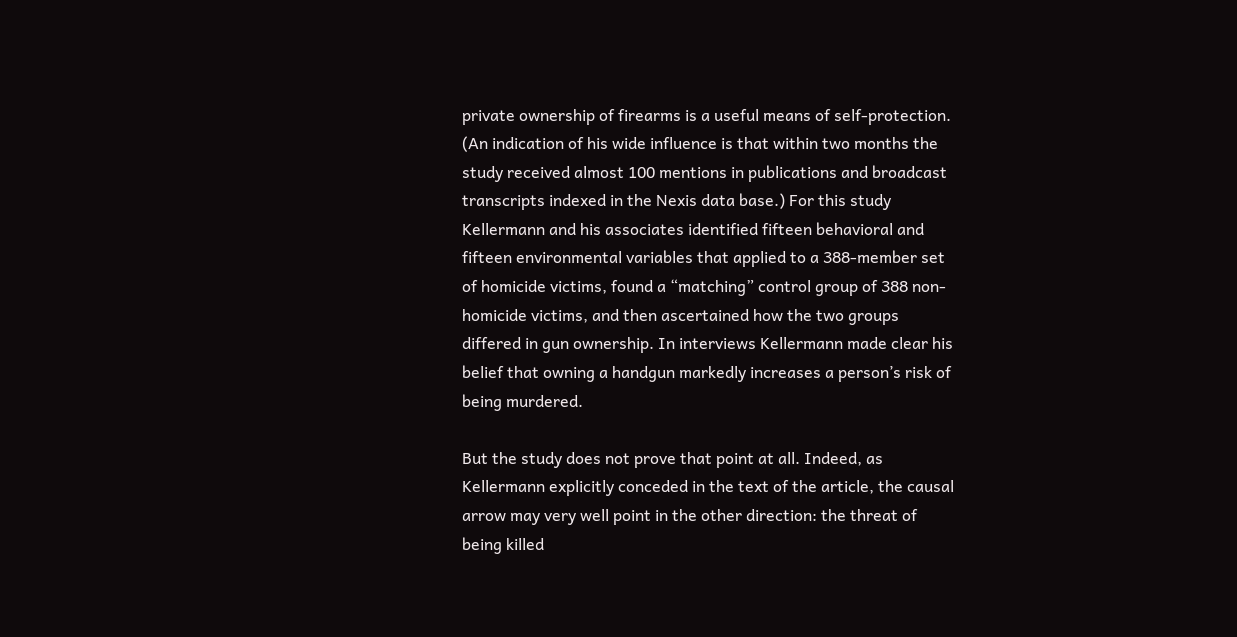private ownership of firearms is a useful means of self-protection. (An indication of his wide influence is that within two months the study received almost 100 mentions in publications and broadcast transcripts indexed in the Nexis data base.) For this study Kellermann and his associates identified fifteen behavioral and fifteen environmental variables that applied to a 388-member set of homicide victims, found a “matching” control group of 388 non-homicide victims, and then ascertained how the two groups differed in gun ownership. In interviews Kellermann made clear his belief that owning a handgun markedly increases a person’s risk of being murdered.

But the study does not prove that point at all. Indeed, as Kellermann explicitly conceded in the text of the article, the causal arrow may very well point in the other direction: the threat of being killed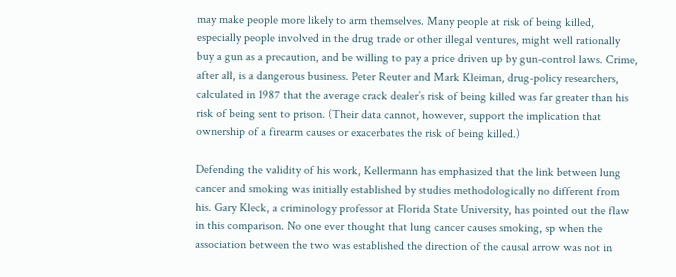may make people more likely to arm themselves. Many people at risk of being killed, especially people involved in the drug trade or other illegal ventures, might well rationally buy a gun as a precaution, and be willing to pay a price driven up by gun-control laws. Crime, after all, is a dangerous business. Peter Reuter and Mark Kleiman, drug-policy researchers, calculated in 1987 that the average crack dealer’s risk of being killed was far greater than his risk of being sent to prison. (Their data cannot, however, support the implication that ownership of a firearm causes or exacerbates the risk of being killed.)

Defending the validity of his work, Kellermann has emphasized that the link between lung cancer and smoking was initially established by studies methodologically no different from his. Gary Kleck, a criminology professor at Florida State University, has pointed out the flaw in this comparison. No one ever thought that lung cancer causes smoking, sp when the association between the two was established the direction of the causal arrow was not in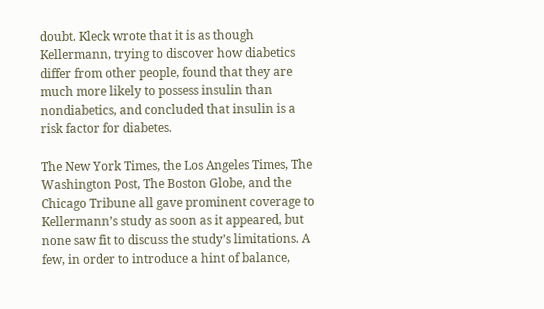doubt. Kleck wrote that it is as though Kellermann, trying to discover how diabetics differ from other people, found that they are much more likely to possess insulin than nondiabetics, and concluded that insulin is a risk factor for diabetes.

The New York Times, the Los Angeles Times, The Washington Post, The Boston Globe, and the Chicago Tribune all gave prominent coverage to Kellermann’s study as soon as it appeared, but none saw fit to discuss the study’s limitations. A few, in order to introduce a hint of balance,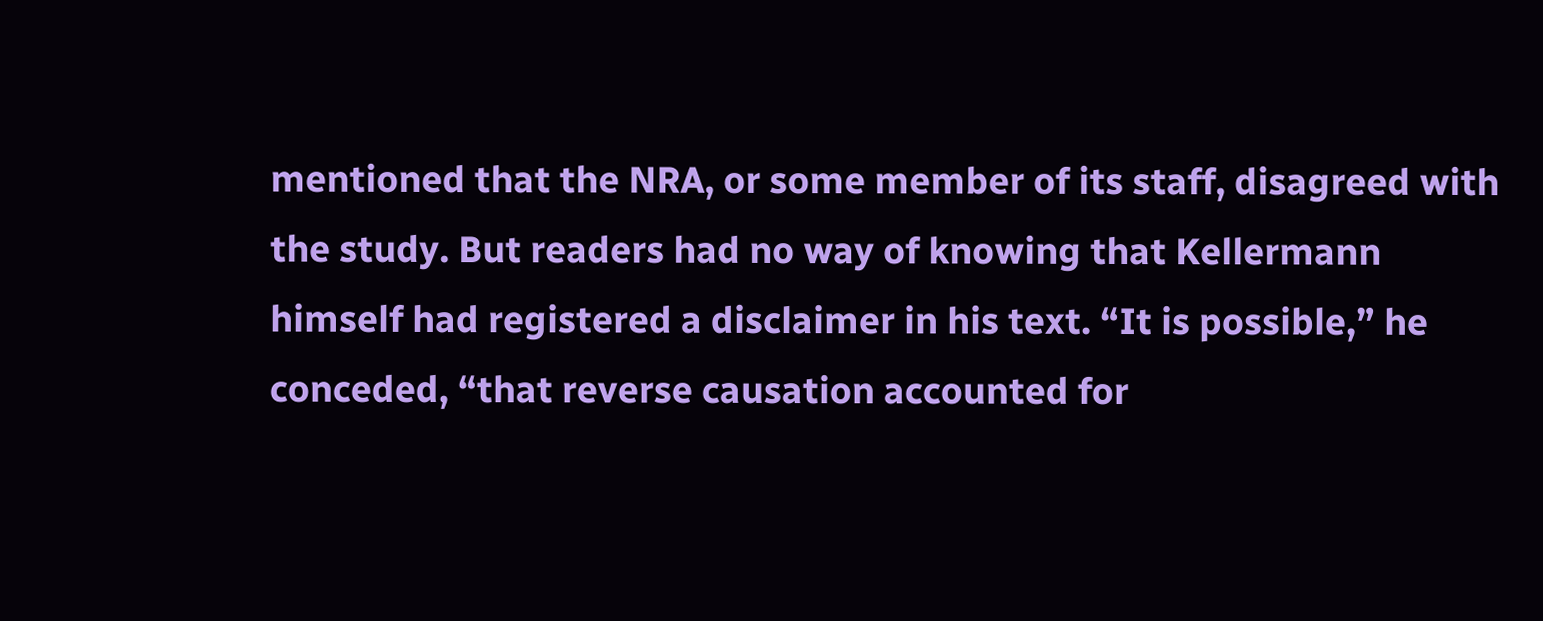mentioned that the NRA, or some member of its staff, disagreed with the study. But readers had no way of knowing that Kellermann himself had registered a disclaimer in his text. “It is possible,” he conceded, “that reverse causation accounted for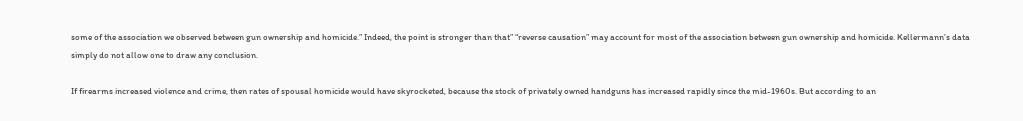some of the association we observed between gun ownership and homicide.” Indeed, the point is stronger than that” “reverse causation” may account for most of the association between gun ownership and homicide. Kellermann’s data simply do not allow one to draw any conclusion.

If firearms increased violence and crime, then rates of spousal homicide would have skyrocketed, because the stock of privately owned handguns has increased rapidly since the mid-1960s. But according to an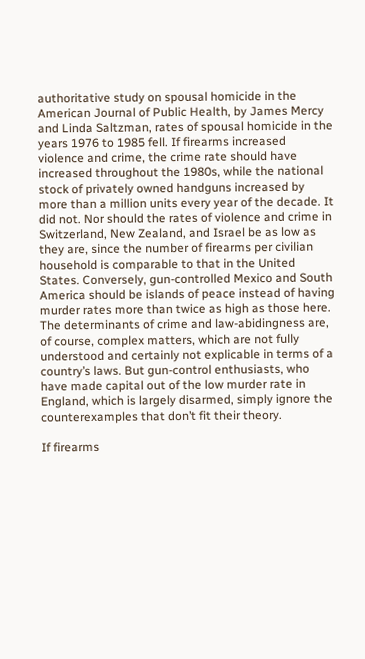authoritative study on spousal homicide in the American Journal of Public Health, by James Mercy and Linda Saltzman, rates of spousal homicide in the years 1976 to 1985 fell. If firearms increased violence and crime, the crime rate should have increased throughout the 1980s, while the national stock of privately owned handguns increased by more than a million units every year of the decade. It did not. Nor should the rates of violence and crime in Switzerland, New Zealand, and Israel be as low as they are, since the number of firearms per civilian household is comparable to that in the United States. Conversely, gun-controlled Mexico and South America should be islands of peace instead of having murder rates more than twice as high as those here. The determinants of crime and law-abidingness are, of course, complex matters, which are not fully understood and certainly not explicable in terms of a country’s laws. But gun-control enthusiasts, who have made capital out of the low murder rate in England, which is largely disarmed, simply ignore the counterexamples that don’t fit their theory.

If firearms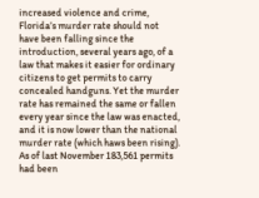increased violence and crime, Florida’s murder rate should not have been falling since the introduction, several years ago, of a law that makes it easier for ordinary citizens to get permits to carry concealed handguns. Yet the murder rate has remained the same or fallen every year since the law was enacted, and it is now lower than the national murder rate (which haws been rising). As of last November 183,561 permits had been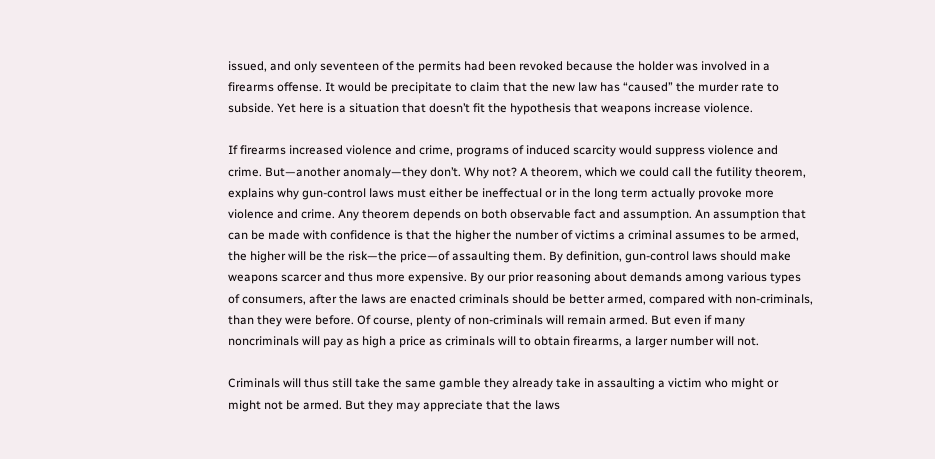issued, and only seventeen of the permits had been revoked because the holder was involved in a firearms offense. It would be precipitate to claim that the new law has “caused” the murder rate to subside. Yet here is a situation that doesn’t fit the hypothesis that weapons increase violence.

If firearms increased violence and crime, programs of induced scarcity would suppress violence and crime. But—another anomaly—they don’t. Why not? A theorem, which we could call the futility theorem, explains why gun-control laws must either be ineffectual or in the long term actually provoke more violence and crime. Any theorem depends on both observable fact and assumption. An assumption that can be made with confidence is that the higher the number of victims a criminal assumes to be armed, the higher will be the risk—the price—of assaulting them. By definition, gun-control laws should make weapons scarcer and thus more expensive. By our prior reasoning about demands among various types of consumers, after the laws are enacted criminals should be better armed, compared with non-criminals, than they were before. Of course, plenty of non-criminals will remain armed. But even if many noncriminals will pay as high a price as criminals will to obtain firearms, a larger number will not.

Criminals will thus still take the same gamble they already take in assaulting a victim who might or might not be armed. But they may appreciate that the laws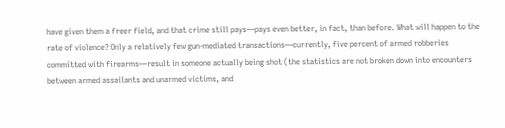have given them a freer field, and that crime still pays—pays even better, in fact, than before. What will happen to the rate of violence? Only a relatively few gun-mediated transactions—currently, five percent of armed robberies committed with firearms—result in someone actually being shot (the statistics are not broken down into encounters between armed assailants and unarmed victims, and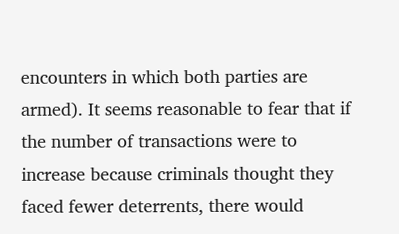encounters in which both parties are armed). It seems reasonable to fear that if the number of transactions were to increase because criminals thought they faced fewer deterrents, there would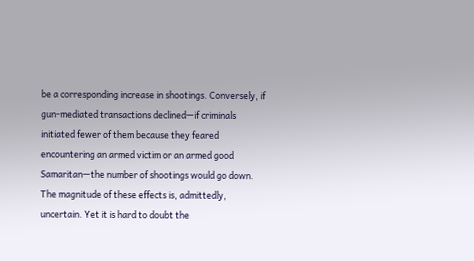be a corresponding increase in shootings. Conversely, if gun-mediated transactions declined—if criminals initiated fewer of them because they feared encountering an armed victim or an armed good Samaritan—the number of shootings would go down. The magnitude of these effects is, admittedly, uncertain. Yet it is hard to doubt the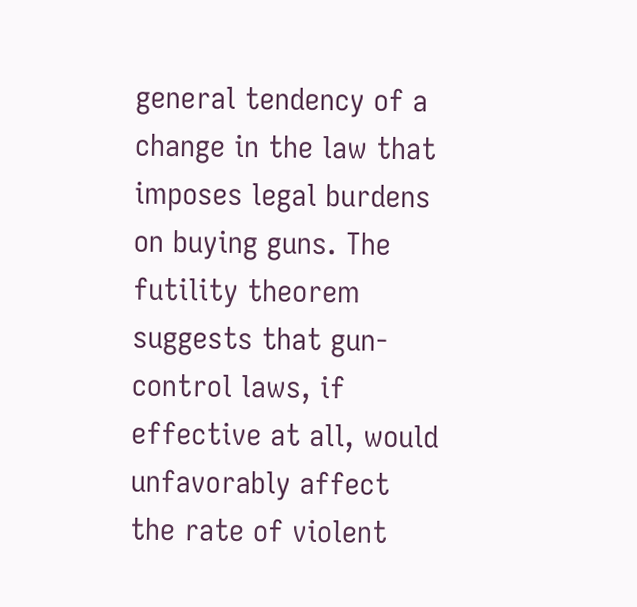general tendency of a change in the law that imposes legal burdens on buying guns. The futility theorem suggests that gun-control laws, if effective at all, would unfavorably affect the rate of violent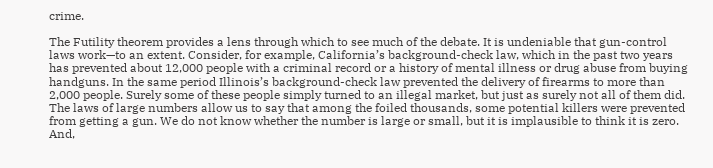crime.

The Futility theorem provides a lens through which to see much of the debate. It is undeniable that gun-control laws work—to an extent. Consider, for example, California’s background-check law, which in the past two years has prevented about 12,000 people with a criminal record or a history of mental illness or drug abuse from buying handguns. In the same period Illinois’s background-check law prevented the delivery of firearms to more than 2,000 people. Surely some of these people simply turned to an illegal market, but just as surely not all of them did. The laws of large numbers allow us to say that among the foiled thousands, some potential killers were prevented from getting a gun. We do not know whether the number is large or small, but it is implausible to think it is zero. And,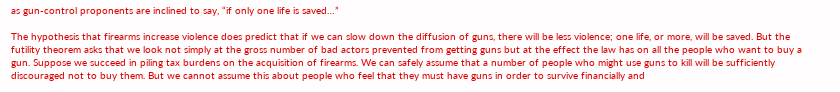as gun-control proponents are inclined to say, “if only one life is saved…”

The hypothesis that firearms increase violence does predict that if we can slow down the diffusion of guns, there will be less violence; one life, or more, will be saved. But the futility theorem asks that we look not simply at the gross number of bad actors prevented from getting guns but at the effect the law has on all the people who want to buy a gun. Suppose we succeed in piling tax burdens on the acquisition of firearms. We can safely assume that a number of people who might use guns to kill will be sufficiently discouraged not to buy them. But we cannot assume this about people who feel that they must have guns in order to survive financially and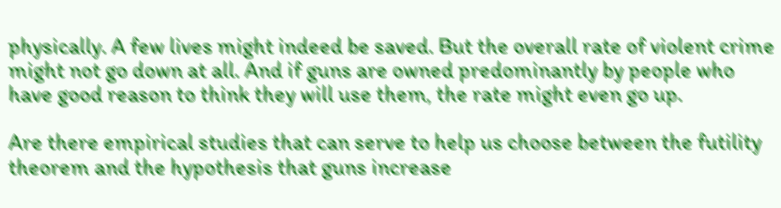physically. A few lives might indeed be saved. But the overall rate of violent crime might not go down at all. And if guns are owned predominantly by people who have good reason to think they will use them, the rate might even go up.

Are there empirical studies that can serve to help us choose between the futility theorem and the hypothesis that guns increase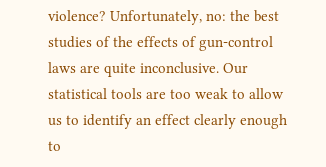violence? Unfortunately, no: the best studies of the effects of gun-control laws are quite inconclusive. Our statistical tools are too weak to allow us to identify an effect clearly enough to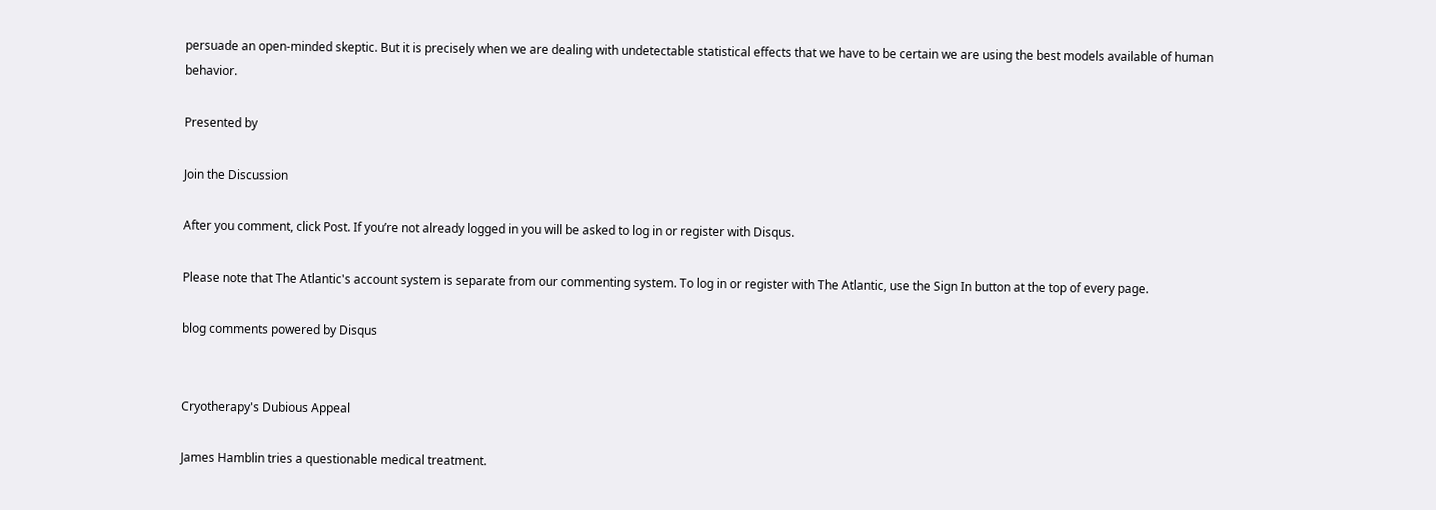persuade an open-minded skeptic. But it is precisely when we are dealing with undetectable statistical effects that we have to be certain we are using the best models available of human behavior.

Presented by

Join the Discussion

After you comment, click Post. If you’re not already logged in you will be asked to log in or register with Disqus.

Please note that The Atlantic's account system is separate from our commenting system. To log in or register with The Atlantic, use the Sign In button at the top of every page.

blog comments powered by Disqus


Cryotherapy's Dubious Appeal

James Hamblin tries a questionable medical treatment.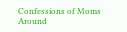Confessions of Moms Around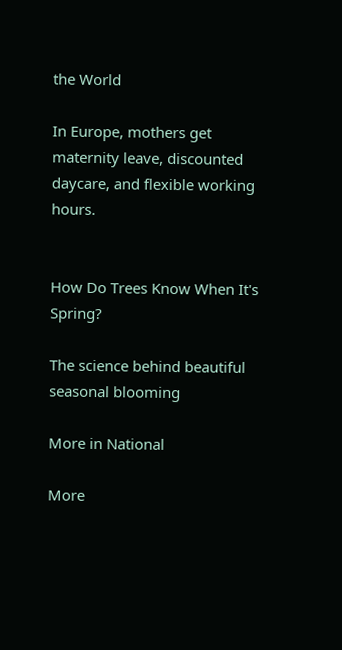the World

In Europe, mothers get maternity leave, discounted daycare, and flexible working hours.


How Do Trees Know When It's Spring?

The science behind beautiful seasonal blooming

More in National

More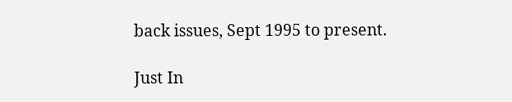back issues, Sept 1995 to present.

Just In